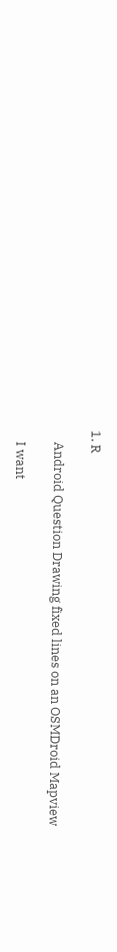1. R

    Android Question Drawing fixed lines on an OSMDroid Mapview

    I want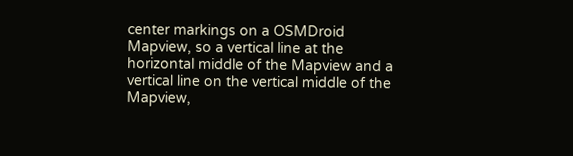center markings on a OSMDroid Mapview, so a vertical line at the horizontal middle of the Mapview and a vertical line on the vertical middle of the Mapview,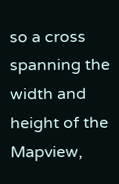so a cross spanning the width and height of the Mapview,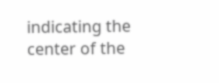indicating the center of the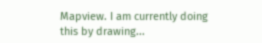Mapview. I am currently doing this by drawing...